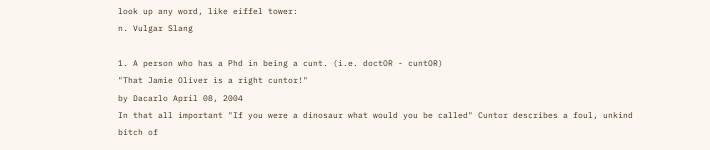look up any word, like eiffel tower:
n. Vulgar Slang

1. A person who has a Phd in being a cunt. (i.e. doctOR - cuntOR)
"That Jamie Oliver is a right cuntor!"
by Dacarlo April 08, 2004
In that all important "If you were a dinosaur what would you be called" Cuntor describes a foul, unkind bitch of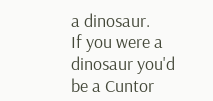a dinosaur.
If you were a dinosaur you'd be a Cuntor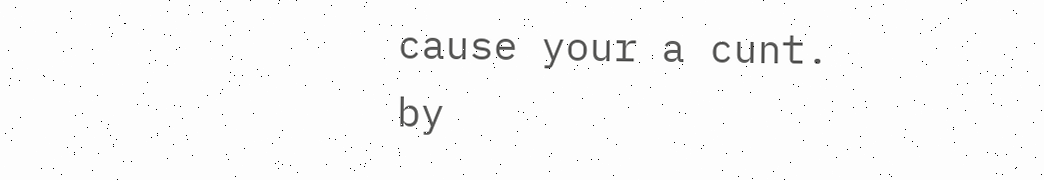cause your a cunt.
by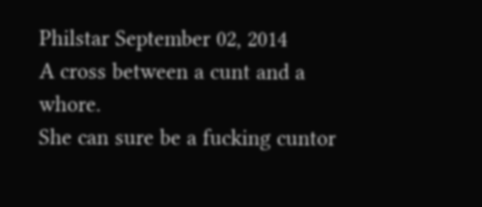Philstar September 02, 2014
A cross between a cunt and a whore.
She can sure be a fucking cuntor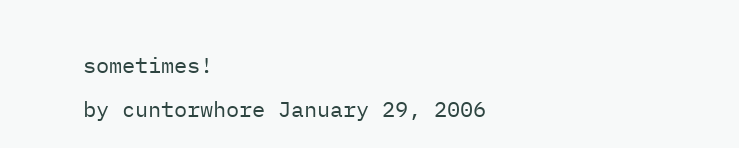sometimes!
by cuntorwhore January 29, 2006